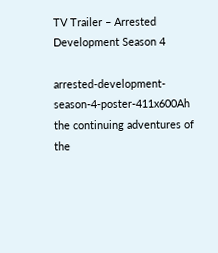TV Trailer – Arrested Development Season 4

arrested-development-season-4-poster-411x600Ah the continuing adventures of the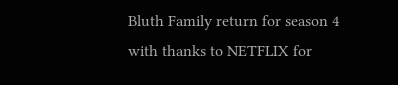Bluth Family return for season 4 with thanks to NETFLIX for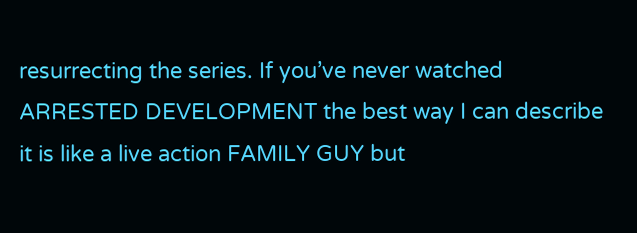resurrecting the series. If you’ve never watched ARRESTED DEVELOPMENT the best way I can describe it is like a live action FAMILY GUY but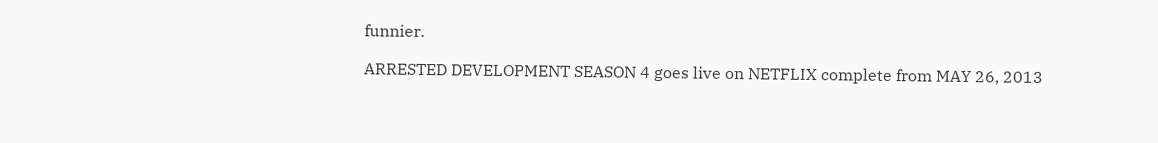funnier.

ARRESTED DEVELOPMENT SEASON 4 goes live on NETFLIX complete from MAY 26, 2013